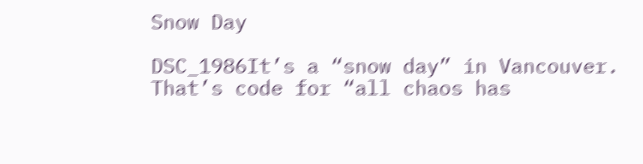Snow Day

DSC_1986It’s a “snow day” in Vancouver. That’s code for “all chaos has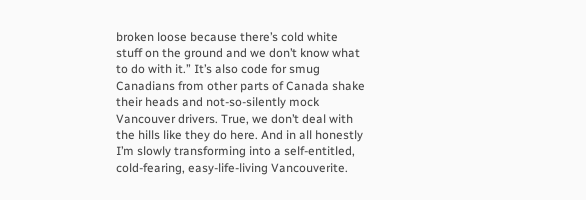broken loose because there’s cold white stuff on the ground and we don’t know what to do with it.” It’s also code for smug Canadians from other parts of Canada shake their heads and not-so-silently mock Vancouver drivers. True, we don’t deal with the hills like they do here. And in all honestly I’m slowly transforming into a self-entitled, cold-fearing, easy-life-living Vancouverite.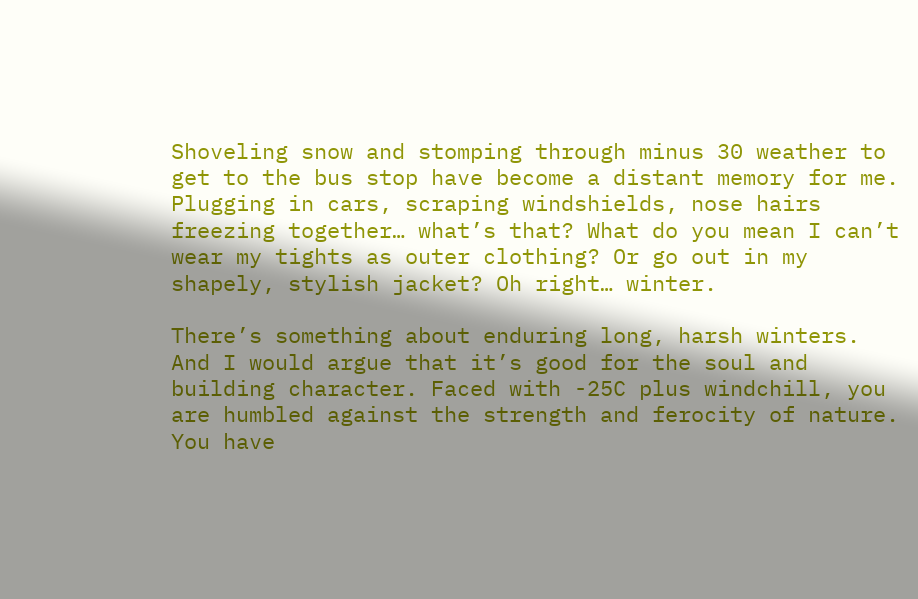Shoveling snow and stomping through minus 30 weather to get to the bus stop have become a distant memory for me. Plugging in cars, scraping windshields, nose hairs freezing together… what’s that? What do you mean I can’t wear my tights as outer clothing? Or go out in my shapely, stylish jacket? Oh right… winter.

There’s something about enduring long, harsh winters. And I would argue that it’s good for the soul and building character. Faced with -25C plus windchill, you are humbled against the strength and ferocity of nature. You have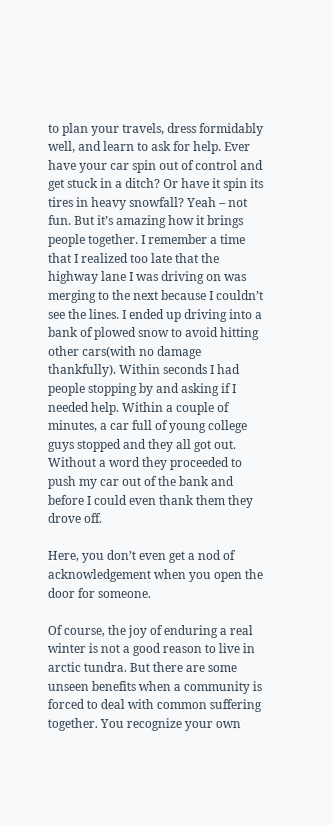to plan your travels, dress formidably well, and learn to ask for help. Ever have your car spin out of control and get stuck in a ditch? Or have it spin its tires in heavy snowfall? Yeah – not fun. But it’s amazing how it brings people together. I remember a time that I realized too late that the highway lane I was driving on was merging to the next because I couldn’t see the lines. I ended up driving into a bank of plowed snow to avoid hitting other cars(with no damage thankfully). Within seconds I had people stopping by and asking if I needed help. Within a couple of minutes, a car full of young college guys stopped and they all got out. Without a word they proceeded to push my car out of the bank and before I could even thank them they drove off.

Here, you don’t even get a nod of acknowledgement when you open the door for someone.

Of course, the joy of enduring a real winter is not a good reason to live in arctic tundra. But there are some unseen benefits when a community is forced to deal with common suffering together. You recognize your own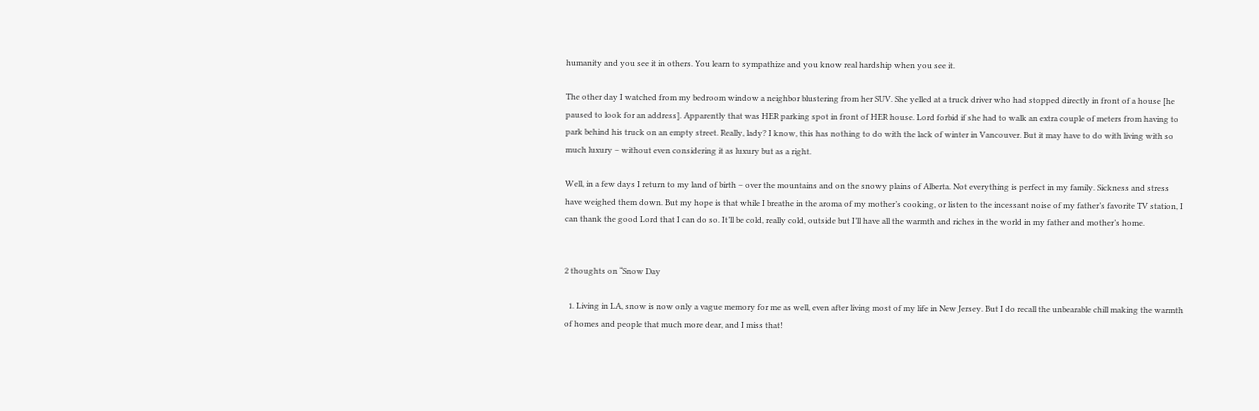humanity and you see it in others. You learn to sympathize and you know real hardship when you see it.

The other day I watched from my bedroom window a neighbor blustering from her SUV. She yelled at a truck driver who had stopped directly in front of a house [he paused to look for an address]. Apparently that was HER parking spot in front of HER house. Lord forbid if she had to walk an extra couple of meters from having to park behind his truck on an empty street. Really, lady? I know, this has nothing to do with the lack of winter in Vancouver. But it may have to do with living with so much luxury – without even considering it as luxury but as a right.

Well, in a few days I return to my land of birth – over the mountains and on the snowy plains of Alberta. Not everything is perfect in my family. Sickness and stress have weighed them down. But my hope is that while I breathe in the aroma of my mother’s cooking, or listen to the incessant noise of my father’s favorite TV station, I can thank the good Lord that I can do so. It’ll be cold, really cold, outside but I’ll have all the warmth and riches in the world in my father and mother’s home.


2 thoughts on “Snow Day

  1. Living in LA, snow is now only a vague memory for me as well, even after living most of my life in New Jersey. But I do recall the unbearable chill making the warmth of homes and people that much more dear, and I miss that!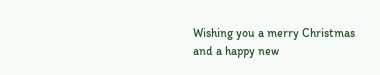Wishing you a merry Christmas and a happy new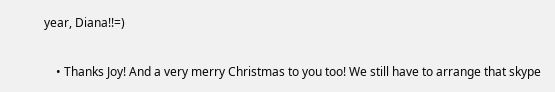year, Diana!!=)

    • Thanks Joy! And a very merry Christmas to you too! We still have to arrange that skype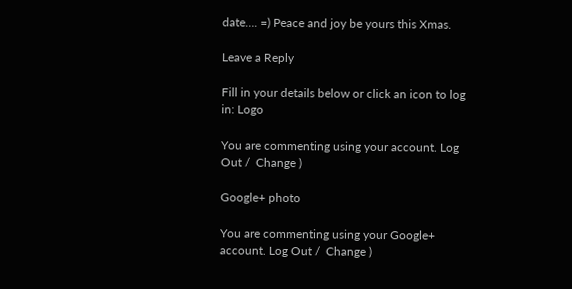date…. =) Peace and joy be yours this Xmas.

Leave a Reply

Fill in your details below or click an icon to log in: Logo

You are commenting using your account. Log Out /  Change )

Google+ photo

You are commenting using your Google+ account. Log Out /  Change )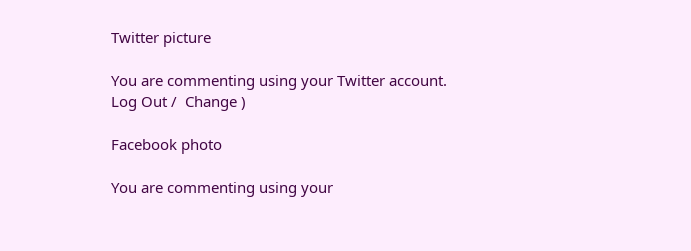Twitter picture

You are commenting using your Twitter account. Log Out /  Change )

Facebook photo

You are commenting using your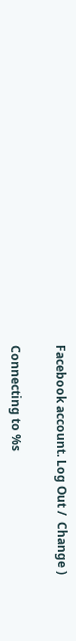Facebook account. Log Out /  Change )


Connecting to %s